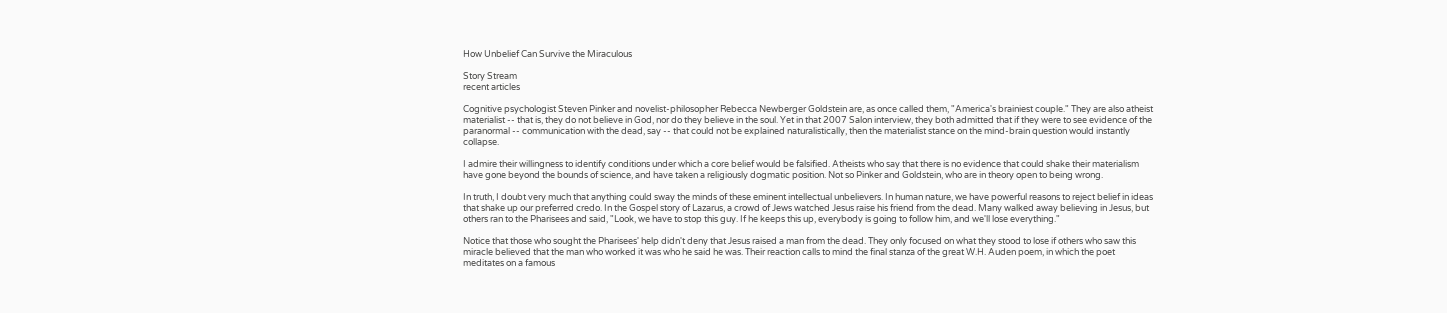How Unbelief Can Survive the Miraculous

Story Stream
recent articles

Cognitive psychologist Steven Pinker and novelist-philosopher Rebecca Newberger Goldstein are, as once called them, "America's brainiest couple." They are also atheist materialist -- that is, they do not believe in God, nor do they believe in the soul. Yet in that 2007 Salon interview, they both admitted that if they were to see evidence of the paranormal -- communication with the dead, say -- that could not be explained naturalistically, then the materialist stance on the mind-brain question would instantly collapse.

I admire their willingness to identify conditions under which a core belief would be falsified. Atheists who say that there is no evidence that could shake their materialism have gone beyond the bounds of science, and have taken a religiously dogmatic position. Not so Pinker and Goldstein, who are in theory open to being wrong.

In truth, I doubt very much that anything could sway the minds of these eminent intellectual unbelievers. In human nature, we have powerful reasons to reject belief in ideas that shake up our preferred credo. In the Gospel story of Lazarus, a crowd of Jews watched Jesus raise his friend from the dead. Many walked away believing in Jesus, but others ran to the Pharisees and said, "Look, we have to stop this guy. If he keeps this up, everybody is going to follow him, and we'll lose everything."

Notice that those who sought the Pharisees' help didn't deny that Jesus raised a man from the dead. They only focused on what they stood to lose if others who saw this miracle believed that the man who worked it was who he said he was. Their reaction calls to mind the final stanza of the great W.H. Auden poem, in which the poet meditates on a famous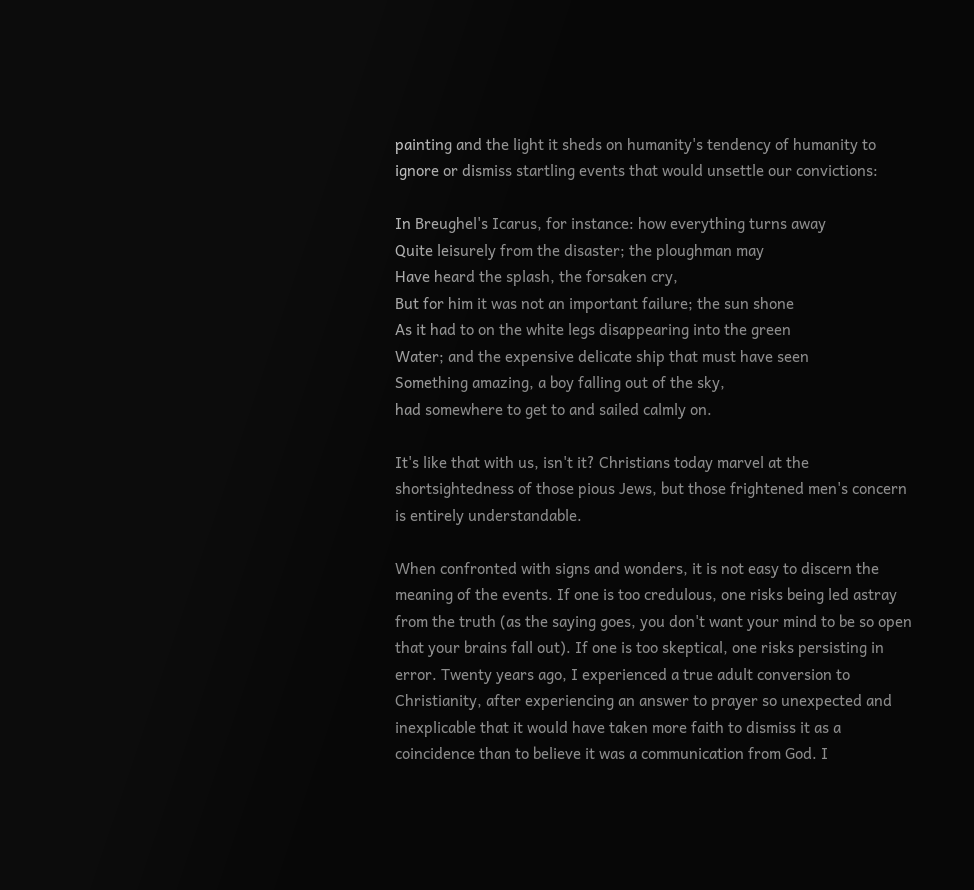painting and the light it sheds on humanity's tendency of humanity to ignore or dismiss startling events that would unsettle our convictions:

In Breughel's Icarus, for instance: how everything turns away
Quite leisurely from the disaster; the ploughman may
Have heard the splash, the forsaken cry,
But for him it was not an important failure; the sun shone
As it had to on the white legs disappearing into the green
Water; and the expensive delicate ship that must have seen
Something amazing, a boy falling out of the sky,
had somewhere to get to and sailed calmly on.

It's like that with us, isn't it? Christians today marvel at the shortsightedness of those pious Jews, but those frightened men's concern is entirely understandable.

When confronted with signs and wonders, it is not easy to discern the meaning of the events. If one is too credulous, one risks being led astray from the truth (as the saying goes, you don't want your mind to be so open that your brains fall out). If one is too skeptical, one risks persisting in error. Twenty years ago, I experienced a true adult conversion to Christianity, after experiencing an answer to prayer so unexpected and inexplicable that it would have taken more faith to dismiss it as a coincidence than to believe it was a communication from God. I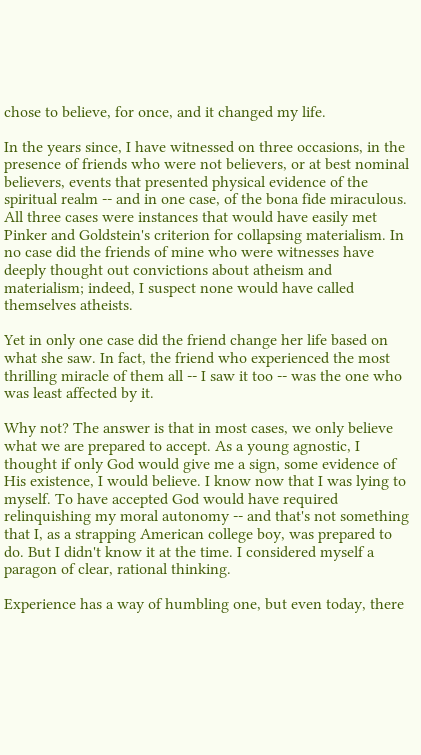chose to believe, for once, and it changed my life.

In the years since, I have witnessed on three occasions, in the presence of friends who were not believers, or at best nominal believers, events that presented physical evidence of the spiritual realm -- and in one case, of the bona fide miraculous. All three cases were instances that would have easily met Pinker and Goldstein's criterion for collapsing materialism. In no case did the friends of mine who were witnesses have deeply thought out convictions about atheism and materialism; indeed, I suspect none would have called themselves atheists.

Yet in only one case did the friend change her life based on what she saw. In fact, the friend who experienced the most thrilling miracle of them all -- I saw it too -- was the one who was least affected by it.

Why not? The answer is that in most cases, we only believe what we are prepared to accept. As a young agnostic, I thought if only God would give me a sign, some evidence of His existence, I would believe. I know now that I was lying to myself. To have accepted God would have required relinquishing my moral autonomy -- and that's not something that I, as a strapping American college boy, was prepared to do. But I didn't know it at the time. I considered myself a paragon of clear, rational thinking.

Experience has a way of humbling one, but even today, there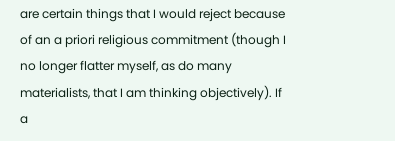are certain things that I would reject because of an a priori religious commitment (though I no longer flatter myself, as do many materialists, that I am thinking objectively). If a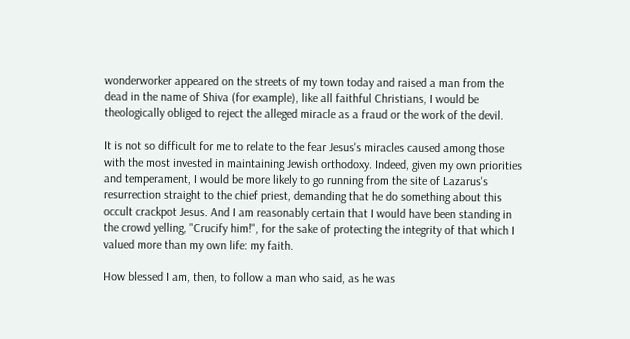wonderworker appeared on the streets of my town today and raised a man from the dead in the name of Shiva (for example), like all faithful Christians, I would be theologically obliged to reject the alleged miracle as a fraud or the work of the devil.

It is not so difficult for me to relate to the fear Jesus's miracles caused among those with the most invested in maintaining Jewish orthodoxy. Indeed, given my own priorities and temperament, I would be more likely to go running from the site of Lazarus's resurrection straight to the chief priest, demanding that he do something about this occult crackpot Jesus. And I am reasonably certain that I would have been standing in the crowd yelling, "Crucify him!", for the sake of protecting the integrity of that which I valued more than my own life: my faith.

How blessed I am, then, to follow a man who said, as he was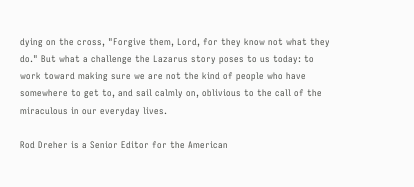dying on the cross, "Forgive them, Lord, for they know not what they do." But what a challenge the Lazarus story poses to us today: to work toward making sure we are not the kind of people who have somewhere to get to, and sail calmly on, oblivious to the call of the miraculous in our everyday lives.

Rod Dreher is a Senior Editor for the American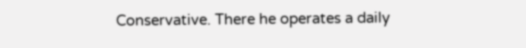Conservative. There he operates a daily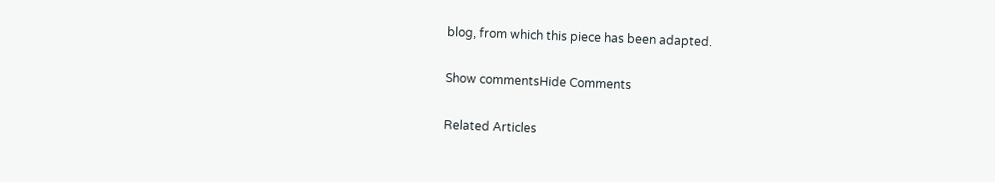blog, from which this piece has been adapted.

Show commentsHide Comments

Related Articles